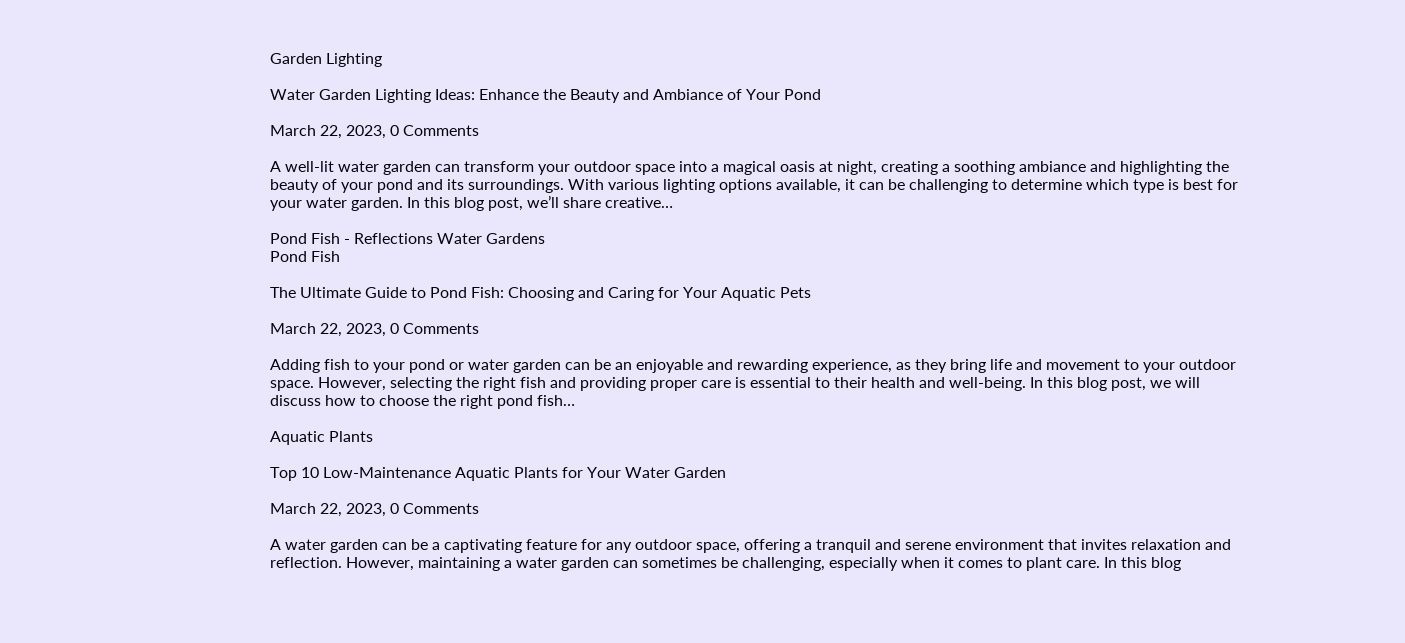Garden Lighting

Water Garden Lighting Ideas: Enhance the Beauty and Ambiance of Your Pond

March 22, 2023, 0 Comments

A well-lit water garden can transform your outdoor space into a magical oasis at night, creating a soothing ambiance and highlighting the beauty of your pond and its surroundings. With various lighting options available, it can be challenging to determine which type is best for your water garden. In this blog post, we’ll share creative…

Pond Fish - Reflections Water Gardens
Pond Fish

The Ultimate Guide to Pond Fish: Choosing and Caring for Your Aquatic Pets

March 22, 2023, 0 Comments

Adding fish to your pond or water garden can be an enjoyable and rewarding experience, as they bring life and movement to your outdoor space. However, selecting the right fish and providing proper care is essential to their health and well-being. In this blog post, we will discuss how to choose the right pond fish…

Aquatic Plants

Top 10 Low-Maintenance Aquatic Plants for Your Water Garden

March 22, 2023, 0 Comments

A water garden can be a captivating feature for any outdoor space, offering a tranquil and serene environment that invites relaxation and reflection. However, maintaining a water garden can sometimes be challenging, especially when it comes to plant care. In this blog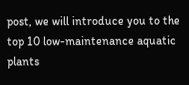post, we will introduce you to the top 10 low-maintenance aquatic plants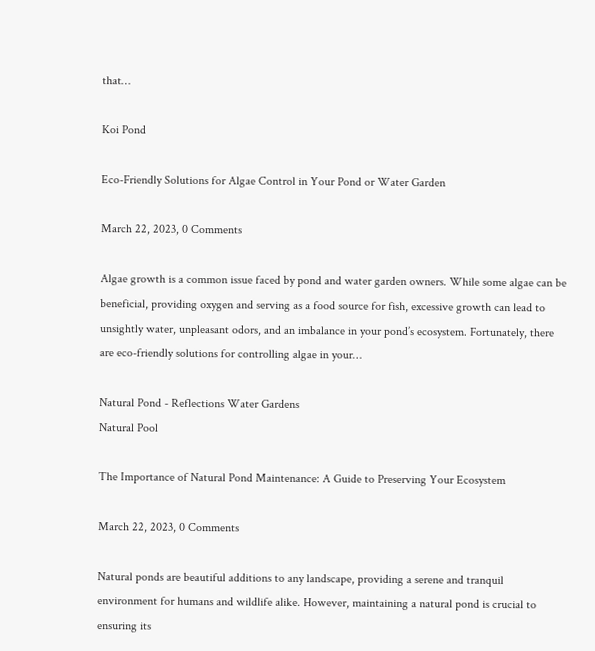that…

Koi Pond

Eco-Friendly Solutions for Algae Control in Your Pond or Water Garden

March 22, 2023, 0 Comments

Algae growth is a common issue faced by pond and water garden owners. While some algae can be beneficial, providing oxygen and serving as a food source for fish, excessive growth can lead to unsightly water, unpleasant odors, and an imbalance in your pond’s ecosystem. Fortunately, there are eco-friendly solutions for controlling algae in your…

Natural Pond - Reflections Water Gardens
Natural Pool

The Importance of Natural Pond Maintenance: A Guide to Preserving Your Ecosystem

March 22, 2023, 0 Comments

Natural ponds are beautiful additions to any landscape, providing a serene and tranquil environment for humans and wildlife alike. However, maintaining a natural pond is crucial to ensuring its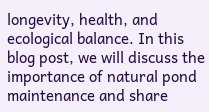longevity, health, and ecological balance. In this blog post, we will discuss the importance of natural pond maintenance and share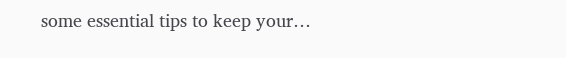some essential tips to keep your…